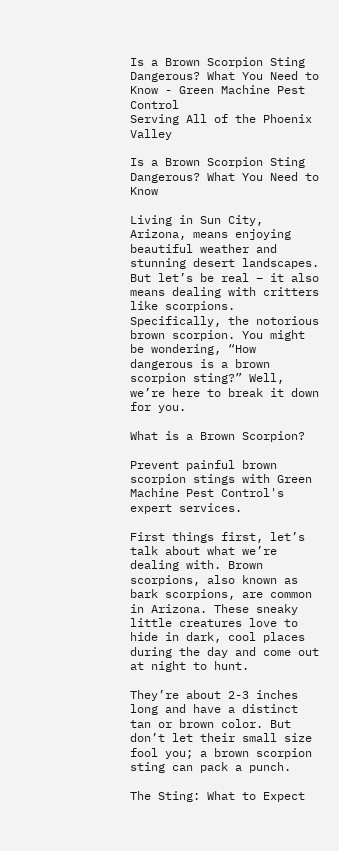Is a Brown Scorpion Sting Dangerous? What You Need to Know - Green Machine Pest Control
Serving All of the Phoenix Valley

Is a Brown Scorpion Sting Dangerous? What You Need to Know

Living in Sun City, Arizona, means enjoying beautiful weather and stunning desert landscapes. But let’s be real – it also means dealing with critters like scorpions. Specifically, the notorious brown scorpion. You might be wondering, “How dangerous is a brown scorpion sting?” Well, we’re here to break it down for you.

What is a Brown Scorpion?

Prevent painful brown scorpion stings with Green Machine Pest Control's expert services.

First things first, let’s talk about what we’re dealing with. Brown scorpions, also known as bark scorpions, are common in Arizona. These sneaky little creatures love to hide in dark, cool places during the day and come out at night to hunt.

They’re about 2-3 inches long and have a distinct tan or brown color. But don’t let their small size fool you; a brown scorpion sting can pack a punch.

The Sting: What to Expect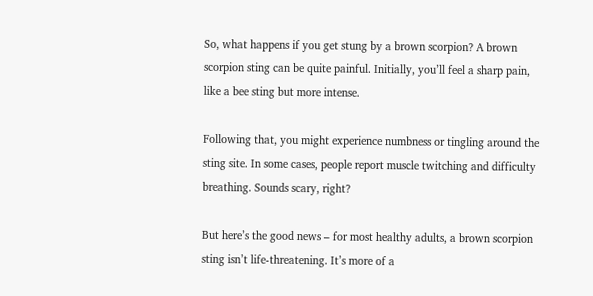So, what happens if you get stung by a brown scorpion? A brown scorpion sting can be quite painful. Initially, you’ll feel a sharp pain, like a bee sting but more intense.

Following that, you might experience numbness or tingling around the sting site. In some cases, people report muscle twitching and difficulty breathing. Sounds scary, right?

But here’s the good news – for most healthy adults, a brown scorpion sting isn’t life-threatening. It’s more of a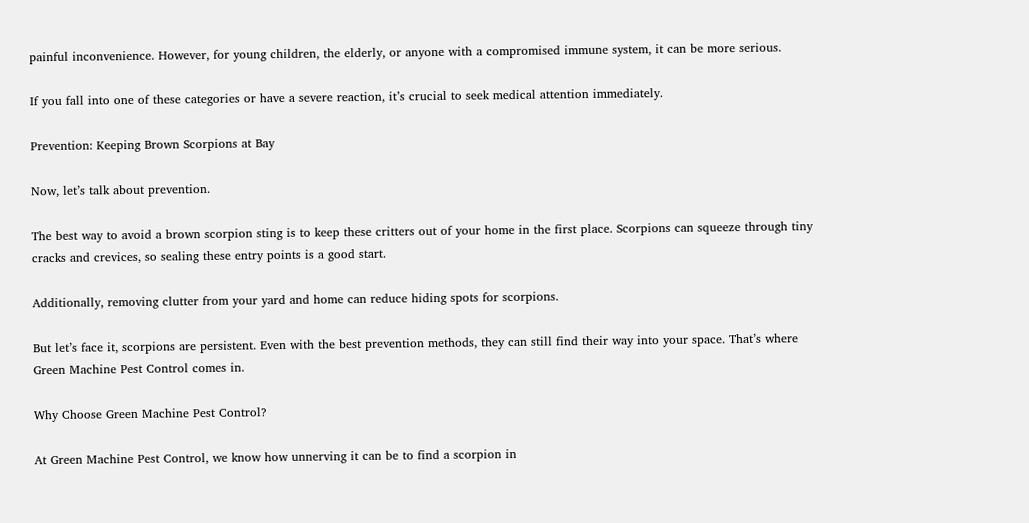painful inconvenience. However, for young children, the elderly, or anyone with a compromised immune system, it can be more serious.

If you fall into one of these categories or have a severe reaction, it’s crucial to seek medical attention immediately.

Prevention: Keeping Brown Scorpions at Bay

Now, let’s talk about prevention.

The best way to avoid a brown scorpion sting is to keep these critters out of your home in the first place. Scorpions can squeeze through tiny cracks and crevices, so sealing these entry points is a good start.

Additionally, removing clutter from your yard and home can reduce hiding spots for scorpions.

But let’s face it, scorpions are persistent. Even with the best prevention methods, they can still find their way into your space. That’s where Green Machine Pest Control comes in.

Why Choose Green Machine Pest Control?

At Green Machine Pest Control, we know how unnerving it can be to find a scorpion in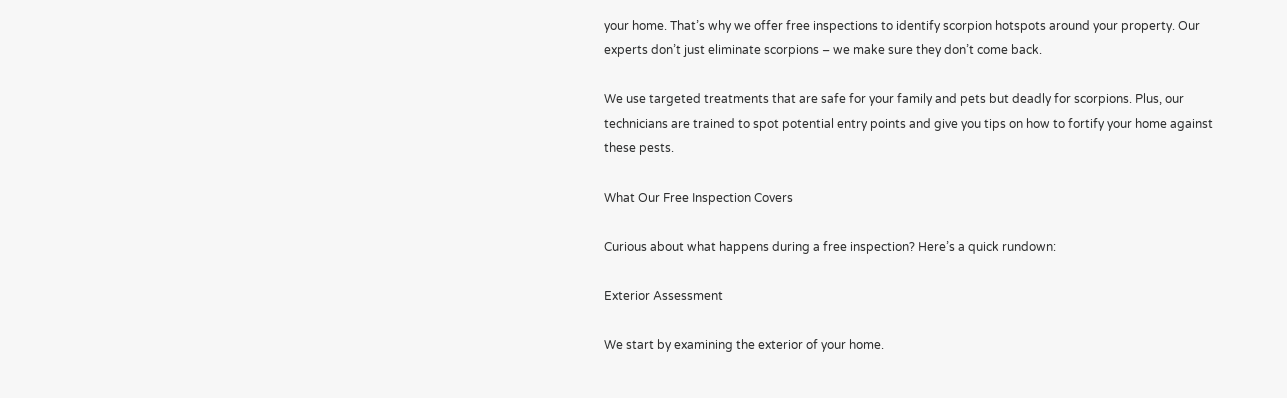your home. That’s why we offer free inspections to identify scorpion hotspots around your property. Our experts don’t just eliminate scorpions – we make sure they don’t come back.

We use targeted treatments that are safe for your family and pets but deadly for scorpions. Plus, our technicians are trained to spot potential entry points and give you tips on how to fortify your home against these pests.

What Our Free Inspection Covers

Curious about what happens during a free inspection? Here’s a quick rundown:

Exterior Assessment

We start by examining the exterior of your home.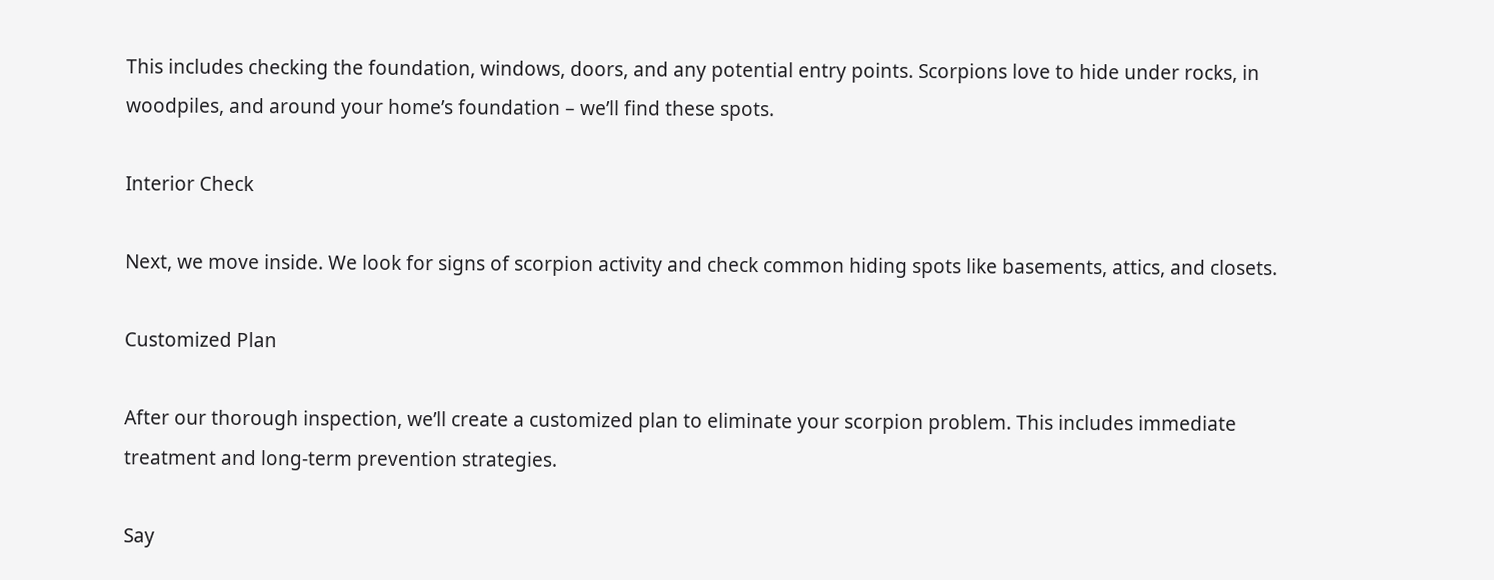This includes checking the foundation, windows, doors, and any potential entry points. Scorpions love to hide under rocks, in woodpiles, and around your home’s foundation – we’ll find these spots.

Interior Check

Next, we move inside. We look for signs of scorpion activity and check common hiding spots like basements, attics, and closets.

Customized Plan

After our thorough inspection, we’ll create a customized plan to eliminate your scorpion problem. This includes immediate treatment and long-term prevention strategies.

Say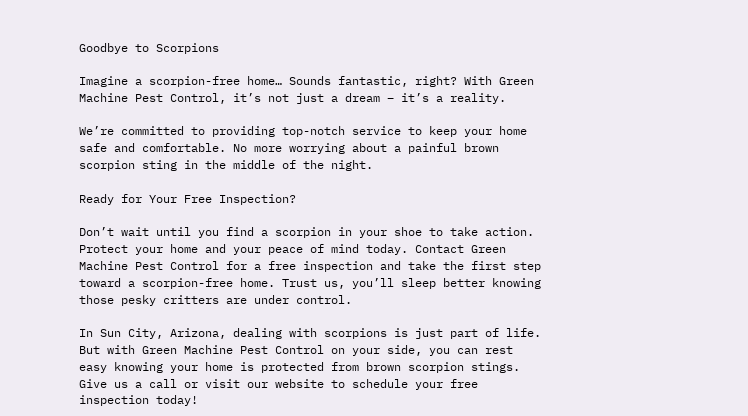Goodbye to Scorpions

Imagine a scorpion-free home… Sounds fantastic, right? With Green Machine Pest Control, it’s not just a dream – it’s a reality.

We’re committed to providing top-notch service to keep your home safe and comfortable. No more worrying about a painful brown scorpion sting in the middle of the night.

Ready for Your Free Inspection?

Don’t wait until you find a scorpion in your shoe to take action. Protect your home and your peace of mind today. Contact Green Machine Pest Control for a free inspection and take the first step toward a scorpion-free home. Trust us, you’ll sleep better knowing those pesky critters are under control.

In Sun City, Arizona, dealing with scorpions is just part of life. But with Green Machine Pest Control on your side, you can rest easy knowing your home is protected from brown scorpion stings. Give us a call or visit our website to schedule your free inspection today!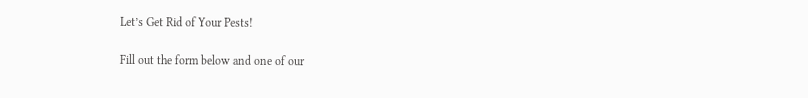Let’s Get Rid of Your Pests!

Fill out the form below and one of our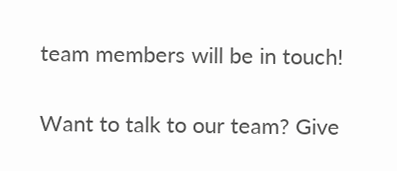team members will be in touch!

Want to talk to our team? Give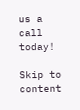us a call today!

Skip to content